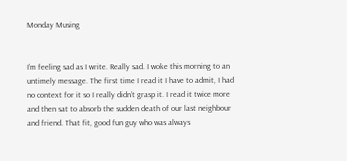Monday Musing


I’m feeling sad as I write. Really sad. I woke this morning to an untimely message. The first time I read it I have to admit, I had no context for it so I really didn’t grasp it. I read it twice more and then sat to absorb the sudden death of our last neighbour and friend. That fit, good fun guy who was always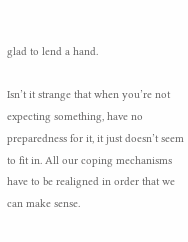glad to lend a hand.

Isn’t it strange that when you’re not expecting something, have no preparedness for it, it just doesn’t seem to fit in. All our coping mechanisms have to be realigned in order that we can make sense.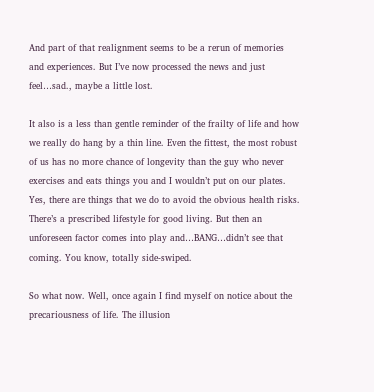And part of that realignment seems to be a rerun of memories and experiences. But I’ve now processed the news and just feel…sad., maybe a little lost.

It also is a less than gentle reminder of the frailty of life and how we really do hang by a thin line. Even the fittest, the most robust of us has no more chance of longevity than the guy who never exercises and eats things you and I wouldn’t put on our plates. Yes, there are things that we do to avoid the obvious health risks. There’s a prescribed lifestyle for good living. But then an unforeseen factor comes into play and…BANG…didn’t see that coming. You know, totally side-swiped.

So what now. Well, once again I find myself on notice about the precariousness of life. The illusion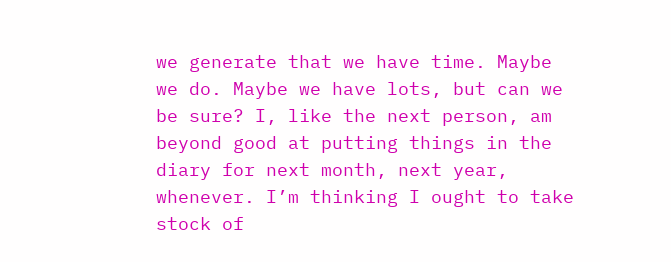we generate that we have time. Maybe we do. Maybe we have lots, but can we be sure? I, like the next person, am beyond good at putting things in the diary for next month, next year, whenever. I’m thinking I ought to take stock of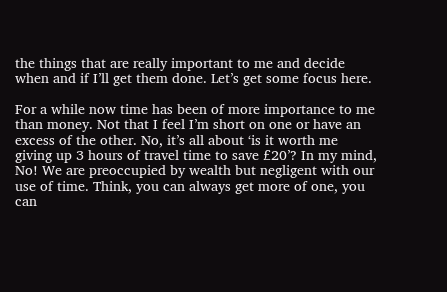the things that are really important to me and decide when and if I’ll get them done. Let’s get some focus here.

For a while now time has been of more importance to me than money. Not that I feel I’m short on one or have an excess of the other. No, it’s all about ‘is it worth me giving up 3 hours of travel time to save £20’? In my mind, No! We are preoccupied by wealth but negligent with our use of time. Think, you can always get more of one, you can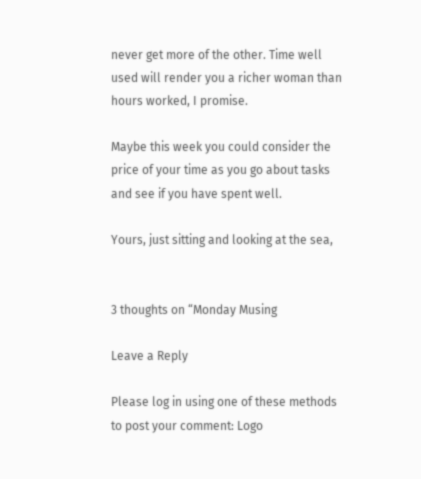never get more of the other. Time well used will render you a richer woman than hours worked, I promise.

Maybe this week you could consider the price of your time as you go about tasks and see if you have spent well.

Yours, just sitting and looking at the sea,


3 thoughts on “Monday Musing

Leave a Reply

Please log in using one of these methods to post your comment: Logo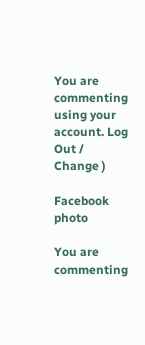You are commenting using your account. Log Out /  Change )

Facebook photo

You are commenting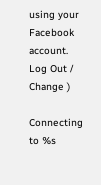using your Facebook account. Log Out /  Change )

Connecting to %s